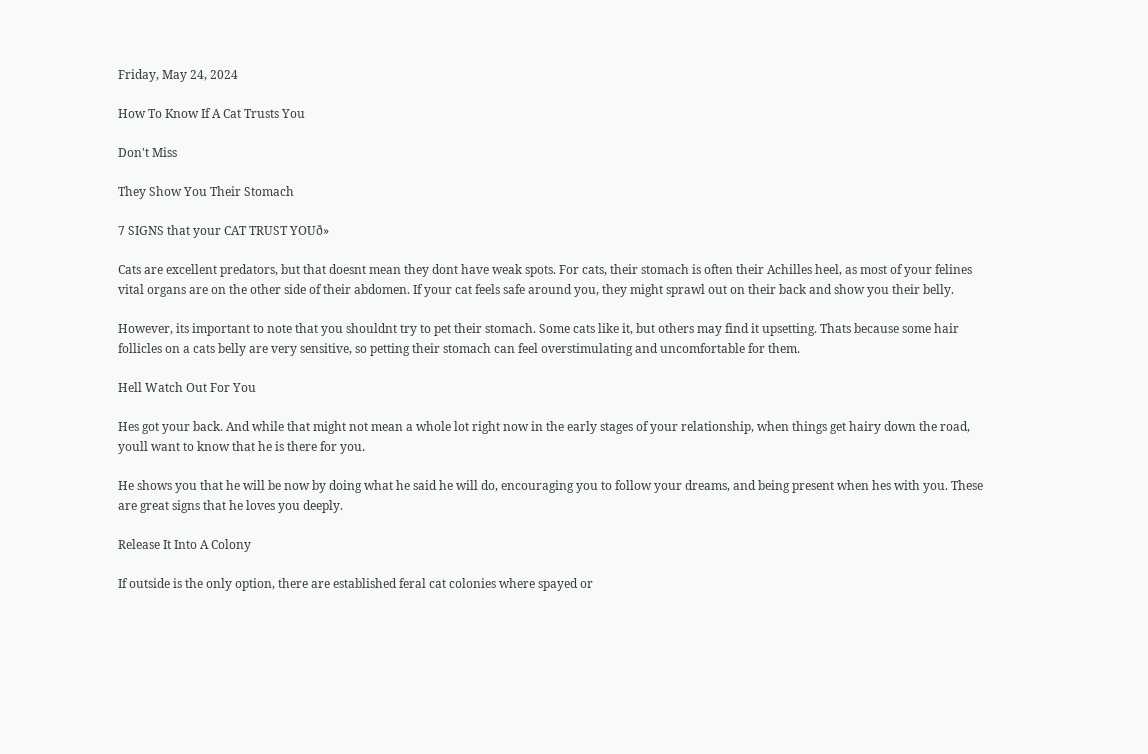Friday, May 24, 2024

How To Know If A Cat Trusts You

Don't Miss

They Show You Their Stomach

7 SIGNS that your CAT TRUST YOUð»

Cats are excellent predators, but that doesnt mean they dont have weak spots. For cats, their stomach is often their Achilles heel, as most of your felines vital organs are on the other side of their abdomen. If your cat feels safe around you, they might sprawl out on their back and show you their belly.

However, its important to note that you shouldnt try to pet their stomach. Some cats like it, but others may find it upsetting. Thats because some hair follicles on a cats belly are very sensitive, so petting their stomach can feel overstimulating and uncomfortable for them.

Hell Watch Out For You

Hes got your back. And while that might not mean a whole lot right now in the early stages of your relationship, when things get hairy down the road, youll want to know that he is there for you.

He shows you that he will be now by doing what he said he will do, encouraging you to follow your dreams, and being present when hes with you. These are great signs that he loves you deeply.

Release It Into A Colony

If outside is the only option, there are established feral cat colonies where spayed or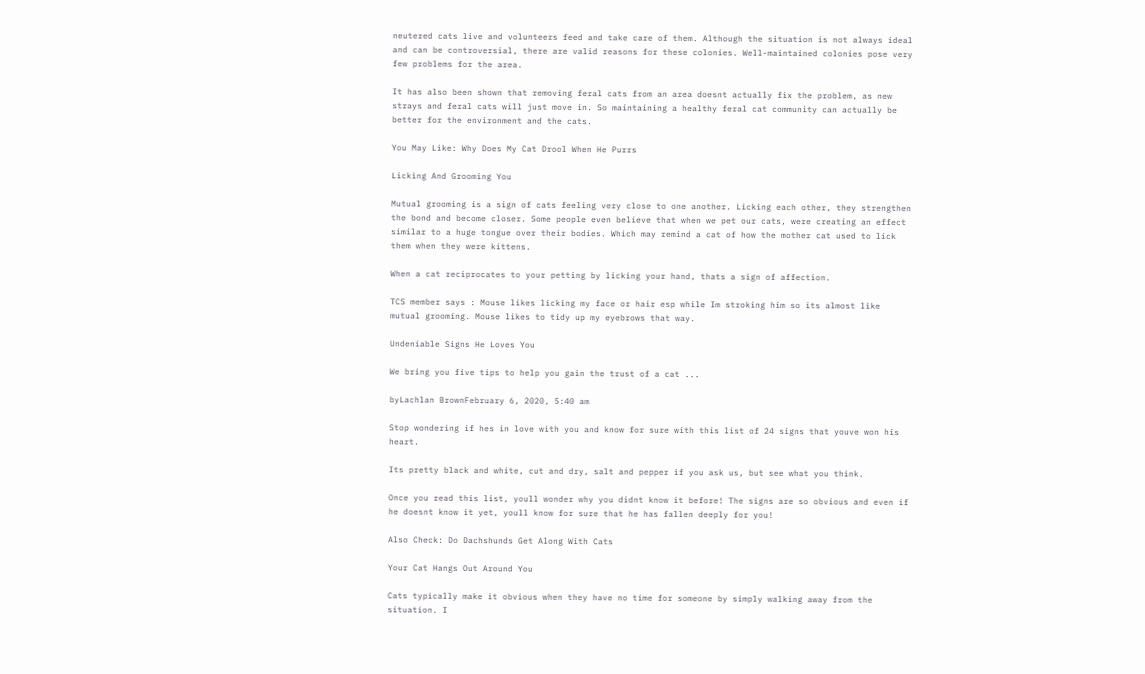neutered cats live and volunteers feed and take care of them. Although the situation is not always ideal and can be controversial, there are valid reasons for these colonies. Well-maintained colonies pose very few problems for the area.

It has also been shown that removing feral cats from an area doesnt actually fix the problem, as new strays and feral cats will just move in. So maintaining a healthy feral cat community can actually be better for the environment and the cats.

You May Like: Why Does My Cat Drool When He Purrs

Licking And Grooming You

Mutual grooming is a sign of cats feeling very close to one another. Licking each other, they strengthen the bond and become closer. Some people even believe that when we pet our cats, were creating an effect similar to a huge tongue over their bodies. Which may remind a cat of how the mother cat used to lick them when they were kittens.

When a cat reciprocates to your petting by licking your hand, thats a sign of affection.

TCS member says : Mouse likes licking my face or hair esp while Im stroking him so its almost like mutual grooming. Mouse likes to tidy up my eyebrows that way.

Undeniable Signs He Loves You

We bring you five tips to help you gain the trust of a cat ...

byLachlan BrownFebruary 6, 2020, 5:40 am

Stop wondering if hes in love with you and know for sure with this list of 24 signs that youve won his heart.

Its pretty black and white, cut and dry, salt and pepper if you ask us, but see what you think.

Once you read this list, youll wonder why you didnt know it before! The signs are so obvious and even if he doesnt know it yet, youll know for sure that he has fallen deeply for you!

Also Check: Do Dachshunds Get Along With Cats

Your Cat Hangs Out Around You

Cats typically make it obvious when they have no time for someone by simply walking away from the situation. I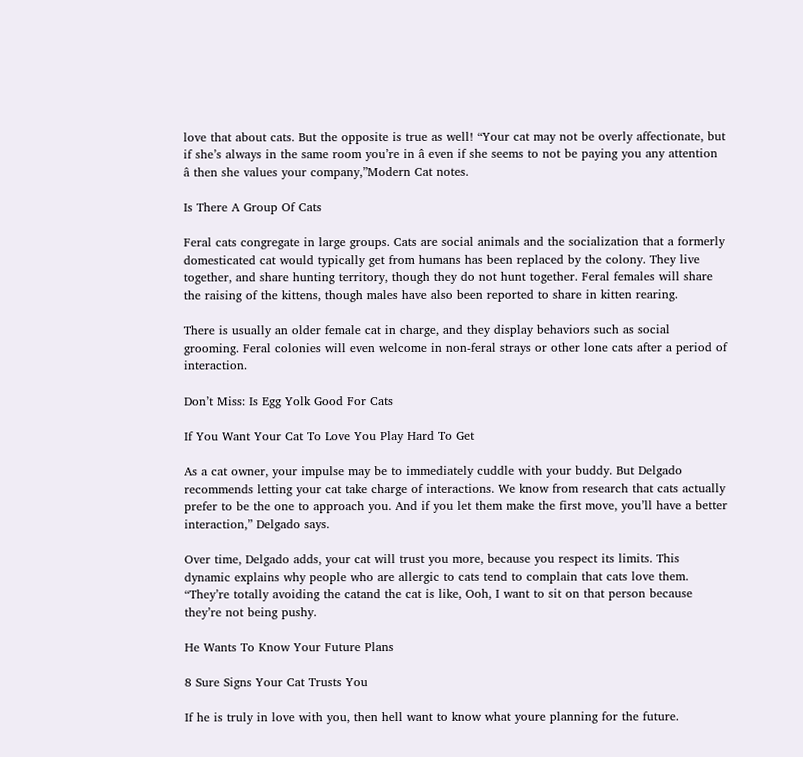love that about cats. But the opposite is true as well! “Your cat may not be overly affectionate, but if she’s always in the same room you’re in â even if she seems to not be paying you any attention â then she values your company,”Modern Cat notes.

Is There A Group Of Cats

Feral cats congregate in large groups. Cats are social animals and the socialization that a formerly domesticated cat would typically get from humans has been replaced by the colony. They live together, and share hunting territory, though they do not hunt together. Feral females will share the raising of the kittens, though males have also been reported to share in kitten rearing.

There is usually an older female cat in charge, and they display behaviors such as social grooming. Feral colonies will even welcome in non-feral strays or other lone cats after a period of interaction.

Don’t Miss: Is Egg Yolk Good For Cats

If You Want Your Cat To Love You Play Hard To Get

As a cat owner, your impulse may be to immediately cuddle with your buddy. But Delgado recommends letting your cat take charge of interactions. We know from research that cats actually prefer to be the one to approach you. And if you let them make the first move, you’ll have a better interaction,” Delgado says.

Over time, Delgado adds, your cat will trust you more, because you respect its limits. This dynamic explains why people who are allergic to cats tend to complain that cats love them. “They’re totally avoiding the catand the cat is like, Ooh, I want to sit on that person because they’re not being pushy.

He Wants To Know Your Future Plans

8 Sure Signs Your Cat Trusts You

If he is truly in love with you, then hell want to know what youre planning for the future.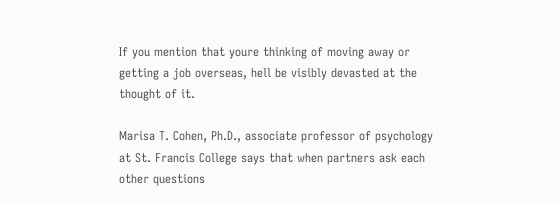If you mention that youre thinking of moving away or getting a job overseas, hell be visibly devasted at the thought of it.

Marisa T. Cohen, Ph.D., associate professor of psychology at St. Francis College says that when partners ask each other questions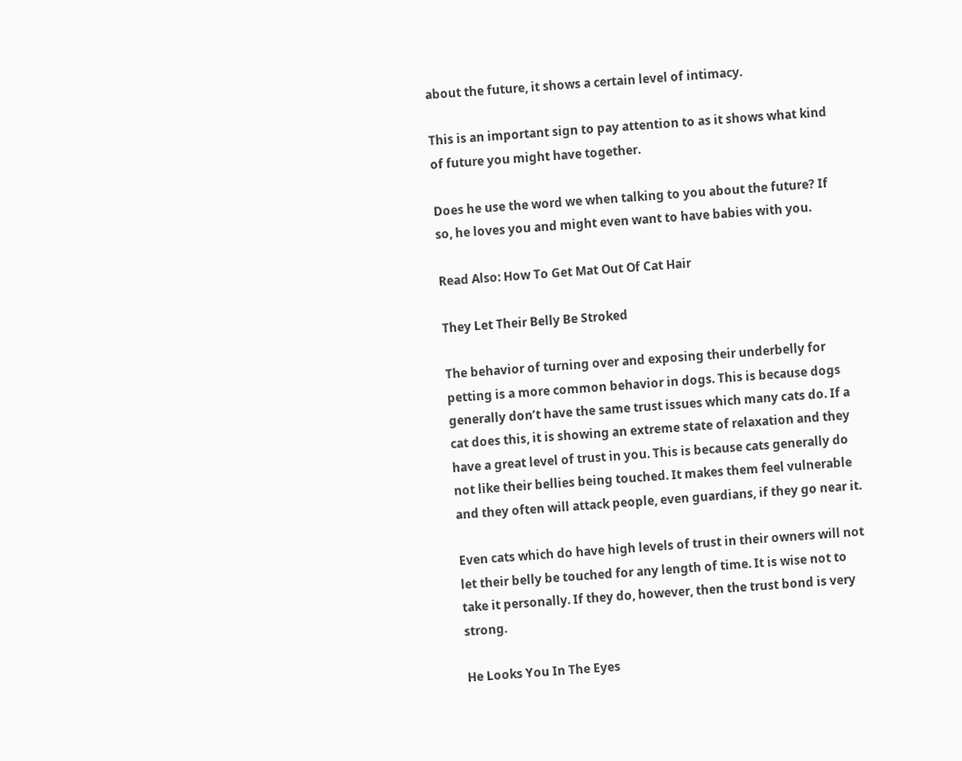about the future, it shows a certain level of intimacy.

This is an important sign to pay attention to as it shows what kind of future you might have together.

Does he use the word we when talking to you about the future? If so, he loves you and might even want to have babies with you.

Read Also: How To Get Mat Out Of Cat Hair

They Let Their Belly Be Stroked

The behavior of turning over and exposing their underbelly for petting is a more common behavior in dogs. This is because dogs generally don’t have the same trust issues which many cats do. If a cat does this, it is showing an extreme state of relaxation and they have a great level of trust in you. This is because cats generally do not like their bellies being touched. It makes them feel vulnerable and they often will attack people, even guardians, if they go near it.

Even cats which do have high levels of trust in their owners will not let their belly be touched for any length of time. It is wise not to take it personally. If they do, however, then the trust bond is very strong.

He Looks You In The Eyes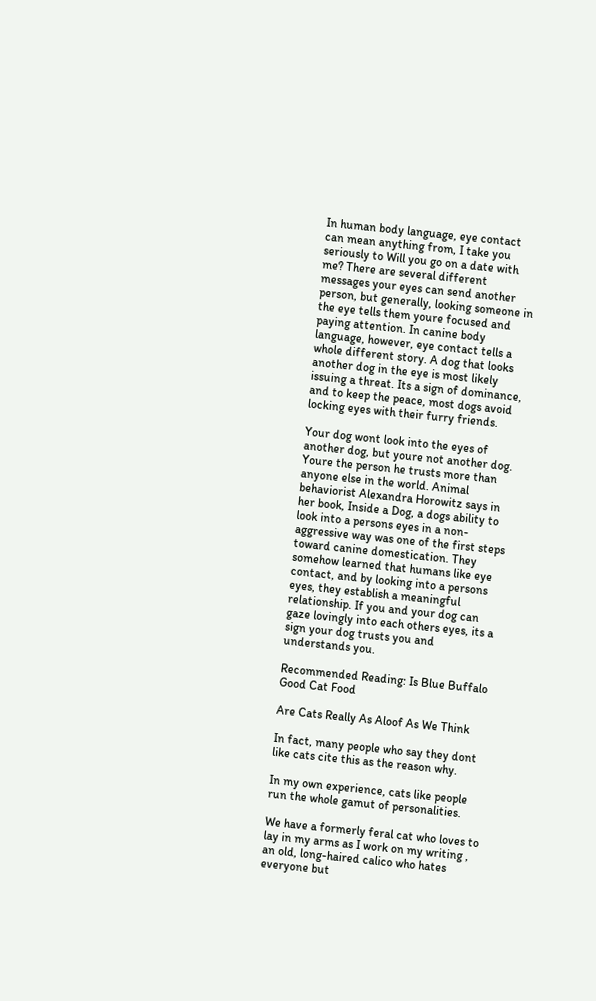In human body language, eye contact can mean anything from, I take you seriously to Will you go on a date with me? There are several different messages your eyes can send another person, but generally, looking someone in the eye tells them youre focused and paying attention. In canine body language, however, eye contact tells a whole different story. A dog that looks another dog in the eye is most likely issuing a threat. Its a sign of dominance, and to keep the peace, most dogs avoid locking eyes with their furry friends.

Your dog wont look into the eyes of another dog, but youre not another dog. Youre the person he trusts more than anyone else in the world. Animal behaviorist Alexandra Horowitz says in her book, Inside a Dog, a dogs ability to look into a persons eyes in a non-aggressive way was one of the first steps toward canine domestication. They somehow learned that humans like eye contact, and by looking into a persons eyes, they establish a meaningful relationship. If you and your dog can gaze lovingly into each others eyes, its a sign your dog trusts you and understands you.

Recommended Reading: Is Blue Buffalo Good Cat Food

Are Cats Really As Aloof As We Think

In fact, many people who say they dont like cats cite this as the reason why.

In my own experience, cats like people run the whole gamut of personalities.

We have a formerly feral cat who loves to lay in my arms as I work on my writing , an old, long-haired calico who hates everyone but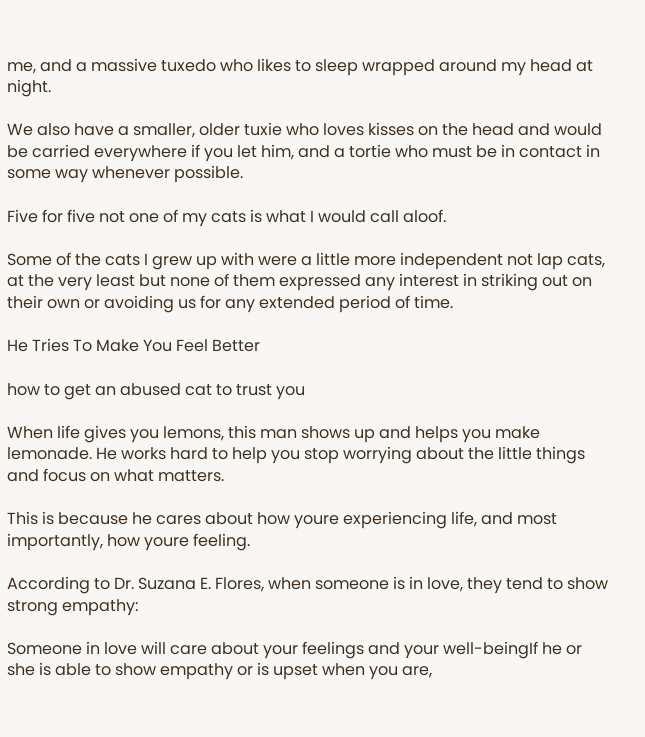me, and a massive tuxedo who likes to sleep wrapped around my head at night.

We also have a smaller, older tuxie who loves kisses on the head and would be carried everywhere if you let him, and a tortie who must be in contact in some way whenever possible.

Five for five not one of my cats is what I would call aloof.

Some of the cats I grew up with were a little more independent not lap cats, at the very least but none of them expressed any interest in striking out on their own or avoiding us for any extended period of time.

He Tries To Make You Feel Better

how to get an abused cat to trust you

When life gives you lemons, this man shows up and helps you make lemonade. He works hard to help you stop worrying about the little things and focus on what matters.

This is because he cares about how youre experiencing life, and most importantly, how youre feeling.

According to Dr. Suzana E. Flores, when someone is in love, they tend to show strong empathy:

Someone in love will care about your feelings and your well-beingIf he or she is able to show empathy or is upset when you are,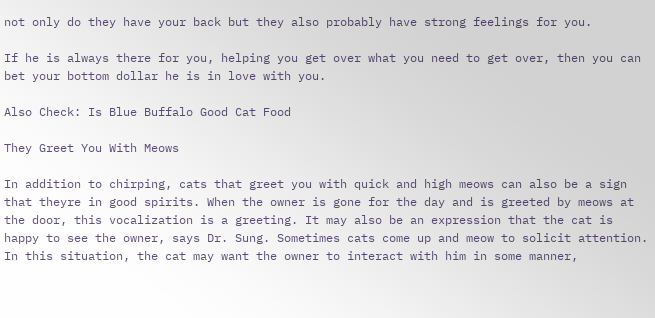not only do they have your back but they also probably have strong feelings for you.

If he is always there for you, helping you get over what you need to get over, then you can bet your bottom dollar he is in love with you.

Also Check: Is Blue Buffalo Good Cat Food

They Greet You With Meows

In addition to chirping, cats that greet you with quick and high meows can also be a sign that theyre in good spirits. When the owner is gone for the day and is greeted by meows at the door, this vocalization is a greeting. It may also be an expression that the cat is happy to see the owner, says Dr. Sung. Sometimes cats come up and meow to solicit attention. In this situation, the cat may want the owner to interact with him in some manner,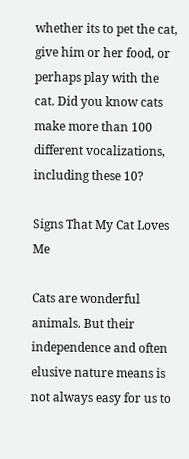whether its to pet the cat, give him or her food, or perhaps play with the cat. Did you know cats make more than 100 different vocalizations, including these 10?

Signs That My Cat Loves Me

Cats are wonderful animals. But their independence and often elusive nature means is not always easy for us to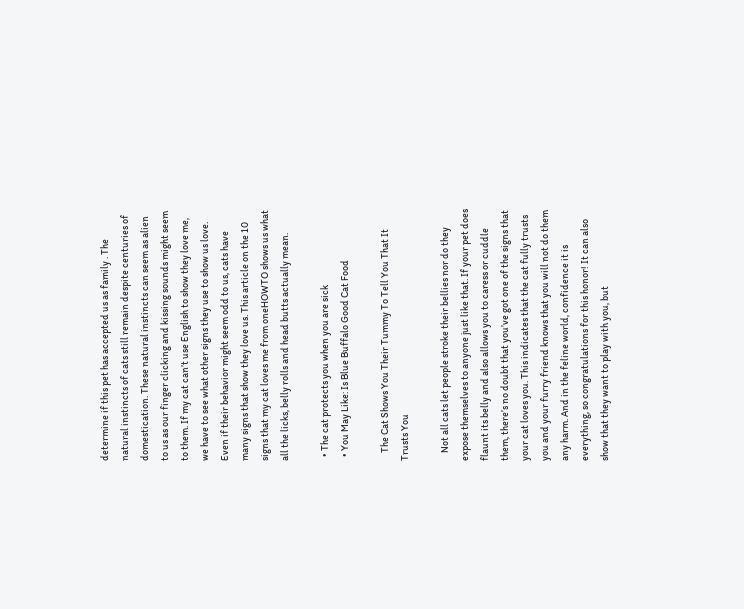determine if this pet has accepted us as family . The natural instincts of cats still remain despite centuries of domestication. These natural instincts can seem as alien to us as our finger clicking and kissing sounds might seem to them. If my cat can’t use English to show they love me, we have to see what other signs they use to show us love. Even if their behavior might seem odd to us, cats have many signs that show they love us. This article on the 10 signs that my cat loves me from oneHOWTO shows us what all the licks, belly rolls and head butts actually mean.

  • The cat protects you when you are sick
  • You May Like: Is Blue Buffalo Good Cat Food

    The Cat Shows You Their Tummy To Tell You That It Trusts You

    Not all cats let people stroke their bellies nor do they expose themselves to anyone just like that. If your pet does flaunt its belly and also allows you to caress or cuddle them, there’s no doubt that you’ve got one of the signs that your cat loves you. This indicates that the cat fully trusts you and your furry friend knows that you will not do them any harm. And in the feline world, confidence it is everything, so congratulations for this honor! It can also show that they want to play with you, but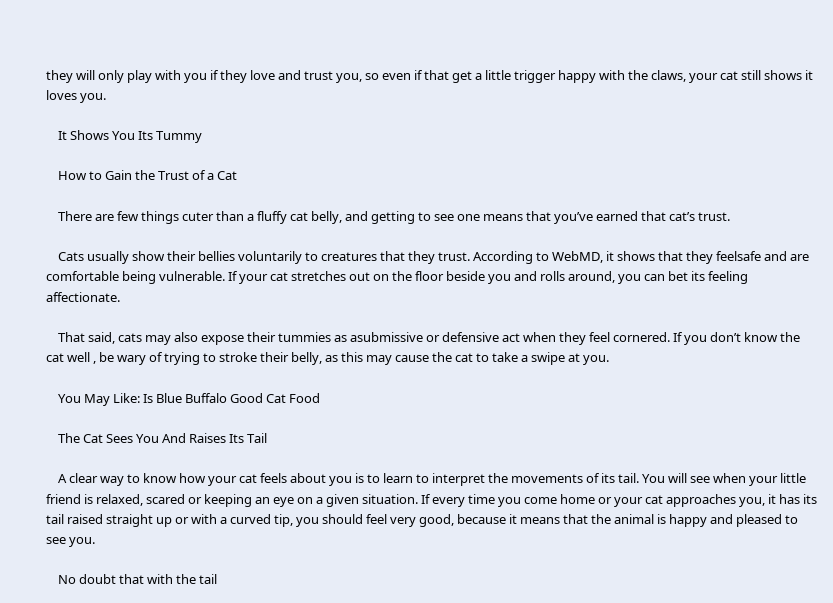they will only play with you if they love and trust you, so even if that get a little trigger happy with the claws, your cat still shows it loves you.

    It Shows You Its Tummy

    How to Gain the Trust of a Cat

    There are few things cuter than a fluffy cat belly, and getting to see one means that you’ve earned that cat’s trust.

    Cats usually show their bellies voluntarily to creatures that they trust. According to WebMD, it shows that they feelsafe and are comfortable being vulnerable. If your cat stretches out on the floor beside you and rolls around, you can bet its feeling affectionate.

    That said, cats may also expose their tummies as asubmissive or defensive act when they feel cornered. If you don’t know the cat well , be wary of trying to stroke their belly, as this may cause the cat to take a swipe at you.

    You May Like: Is Blue Buffalo Good Cat Food

    The Cat Sees You And Raises Its Tail

    A clear way to know how your cat feels about you is to learn to interpret the movements of its tail. You will see when your little friend is relaxed, scared or keeping an eye on a given situation. If every time you come home or your cat approaches you, it has its tail raised straight up or with a curved tip, you should feel very good, because it means that the animal is happy and pleased to see you.

    No doubt that with the tail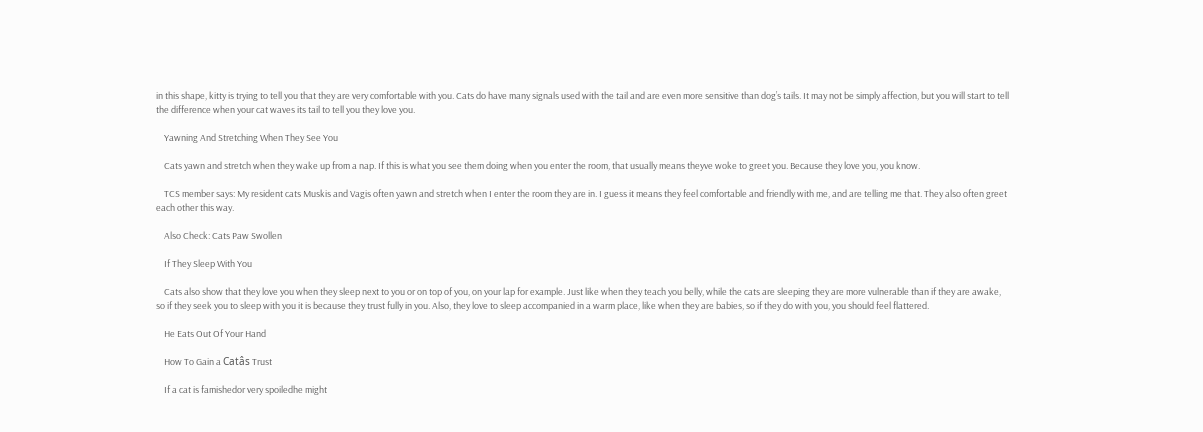in this shape, kitty is trying to tell you that they are very comfortable with you. Cats do have many signals used with the tail and are even more sensitive than dog’s tails. It may not be simply affection, but you will start to tell the difference when your cat waves its tail to tell you they love you.

    Yawning And Stretching When They See You

    Cats yawn and stretch when they wake up from a nap. If this is what you see them doing when you enter the room, that usually means theyve woke to greet you. Because they love you, you know.

    TCS member says: My resident cats Muskis and Vagis often yawn and stretch when I enter the room they are in. I guess it means they feel comfortable and friendly with me, and are telling me that. They also often greet each other this way.

    Also Check: Cats Paw Swollen

    If They Sleep With You

    Cats also show that they love you when they sleep next to you or on top of you, on your lap for example. Just like when they teach you belly, while the cats are sleeping they are more vulnerable than if they are awake, so if they seek you to sleep with you it is because they trust fully in you. Also, they love to sleep accompanied in a warm place, like when they are babies, so if they do with you, you should feel flattered.

    He Eats Out Of Your Hand

    How To Gain a Catâs Trust

    If a cat is famishedor very spoiledhe might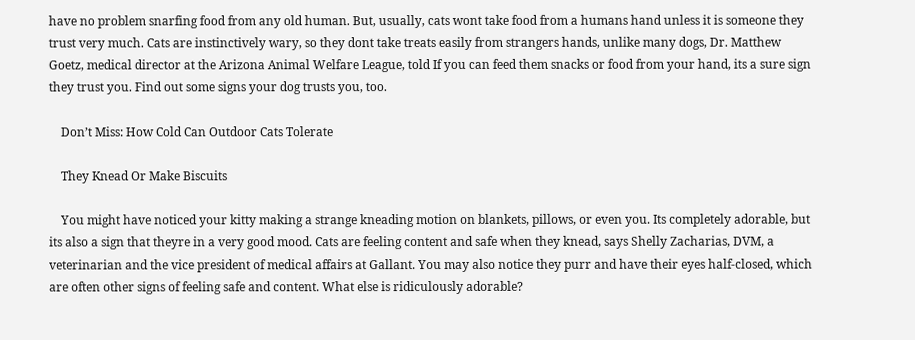have no problem snarfing food from any old human. But, usually, cats wont take food from a humans hand unless it is someone they trust very much. Cats are instinctively wary, so they dont take treats easily from strangers hands, unlike many dogs, Dr. Matthew Goetz, medical director at the Arizona Animal Welfare League, told If you can feed them snacks or food from your hand, its a sure sign they trust you. Find out some signs your dog trusts you, too.

    Don’t Miss: How Cold Can Outdoor Cats Tolerate

    They Knead Or Make Biscuits

    You might have noticed your kitty making a strange kneading motion on blankets, pillows, or even you. Its completely adorable, but its also a sign that theyre in a very good mood. Cats are feeling content and safe when they knead, says Shelly Zacharias, DVM, a veterinarian and the vice president of medical affairs at Gallant. You may also notice they purr and have their eyes half-closed, which are often other signs of feeling safe and content. What else is ridiculously adorable?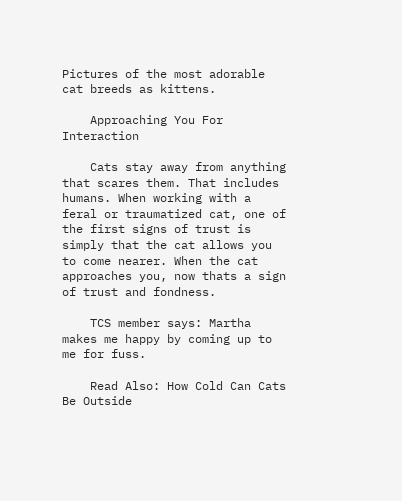Pictures of the most adorable cat breeds as kittens.

    Approaching You For Interaction

    Cats stay away from anything that scares them. That includes humans. When working with a feral or traumatized cat, one of the first signs of trust is simply that the cat allows you to come nearer. When the cat approaches you, now thats a sign of trust and fondness.

    TCS member says: Martha makes me happy by coming up to me for fuss.

    Read Also: How Cold Can Cats Be Outside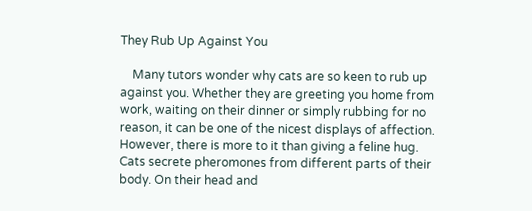They Rub Up Against You

    Many tutors wonder why cats are so keen to rub up against you. Whether they are greeting you home from work, waiting on their dinner or simply rubbing for no reason, it can be one of the nicest displays of affection. However, there is more to it than giving a feline hug. Cats secrete pheromones from different parts of their body. On their head and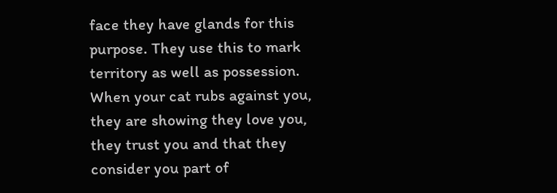face they have glands for this purpose. They use this to mark territory as well as possession. When your cat rubs against you, they are showing they love you, they trust you and that they consider you part of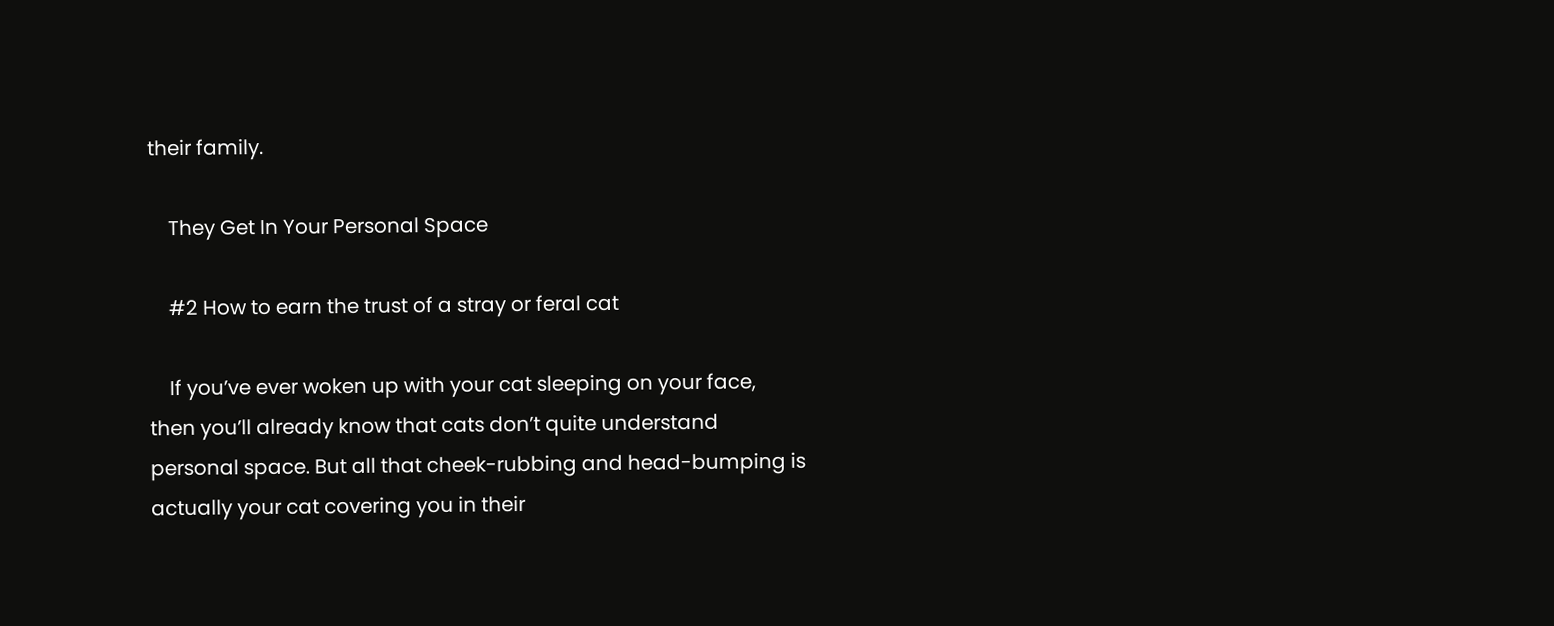their family.

    They Get In Your Personal Space

    #2 How to earn the trust of a stray or feral cat

    If you’ve ever woken up with your cat sleeping on your face, then you’ll already know that cats don’t quite understand personal space. But all that cheek-rubbing and head-bumping is actually your cat covering you in their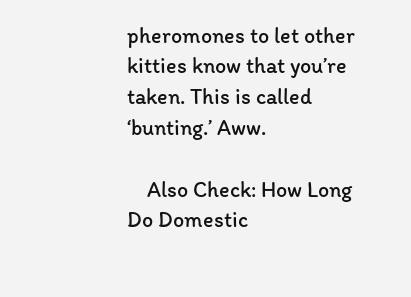pheromones to let other kitties know that you’re taken. This is called ‘bunting.’ Aww.

    Also Check: How Long Do Domestic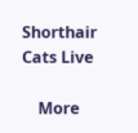Shorthair Cats Live

    More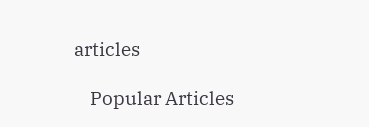articles

    Popular Articles